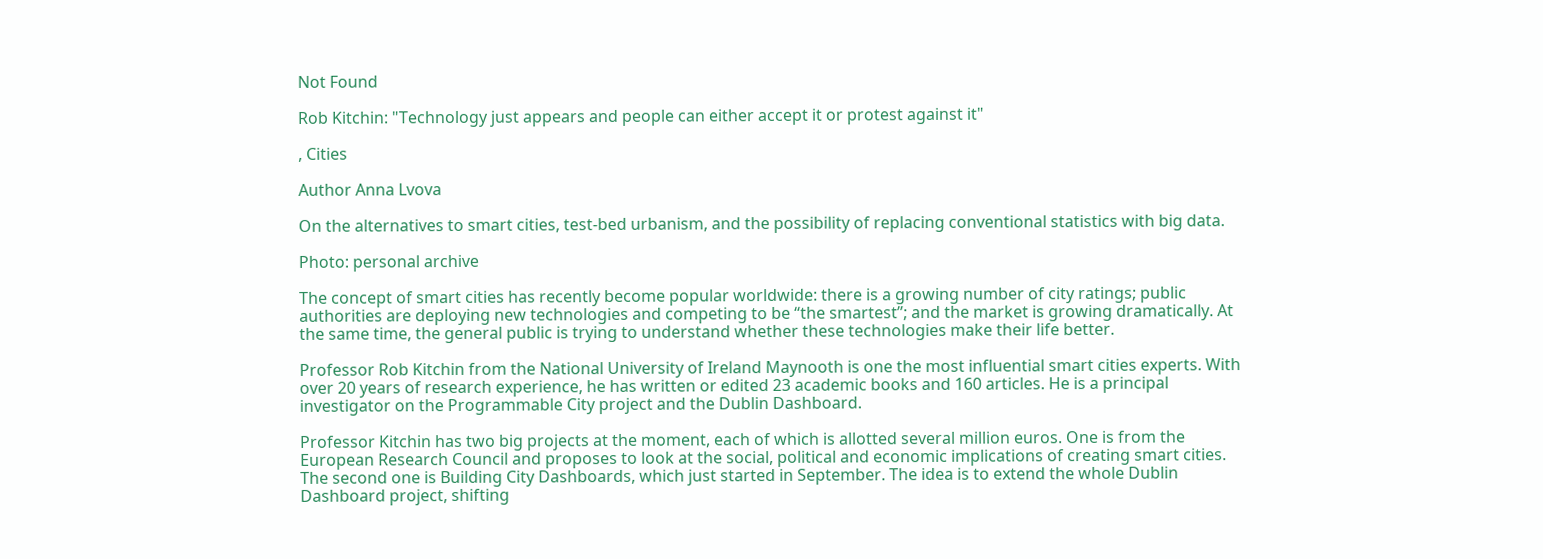Not Found

Rob Kitchin: "Technology just appears and people can either accept it or protest against it"

, Cities

Author Anna Lvova

On the alternatives to smart cities, test-bed urbanism, and the possibility of replacing conventional statistics with big data.

Photo: personal archive

The concept of smart cities has recently become popular worldwide: there is a growing number of city ratings; public authorities are deploying new technologies and competing to be “the smartest”; and the market is growing dramatically. At the same time, the general public is trying to understand whether these technologies make their life better.

Professor Rob Kitchin from the National University of Ireland Maynooth is one the most influential smart cities experts. With over 20 years of research experience, he has written or edited 23 academic books and 160 articles. He is a principal investigator on the Programmable City project and the Dublin Dashboard.

Professor Kitchin has two big projects at the moment, each of which is allotted several million euros. One is from the European Research Council and proposes to look at the social, political and economic implications of creating smart cities. The second one is Building City Dashboards, which just started in September. The idea is to extend the whole Dublin Dashboard project, shifting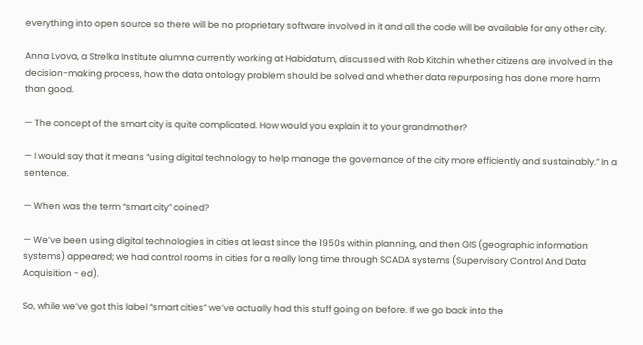everything into open source so there will be no proprietary software involved in it and all the code will be available for any other city.

Anna Lvova, a Strelka Institute alumna currently working at Habidatum, discussed with Rob Kitchin whether citizens are involved in the decision-making process, how the data ontology problem should be solved and whether data repurposing has done more harm than good.

— The concept of the smart city is quite complicated. How would you explain it to your grandmother?

— I would say that it means “using digital technology to help manage the governance of the city more efficiently and sustainably.” In a sentence.

— When was the term “smart city” coined?

— We’ve been using digital technologies in cities at least since the 1950s within planning, and then GIS (geographic information systems) appeared; we had control rooms in cities for a really long time through SCADA systems (Supervisory Control And Data Acquisition - ed).

So, while we’ve got this label “smart cities” we’ve actually had this stuff going on before. If we go back into the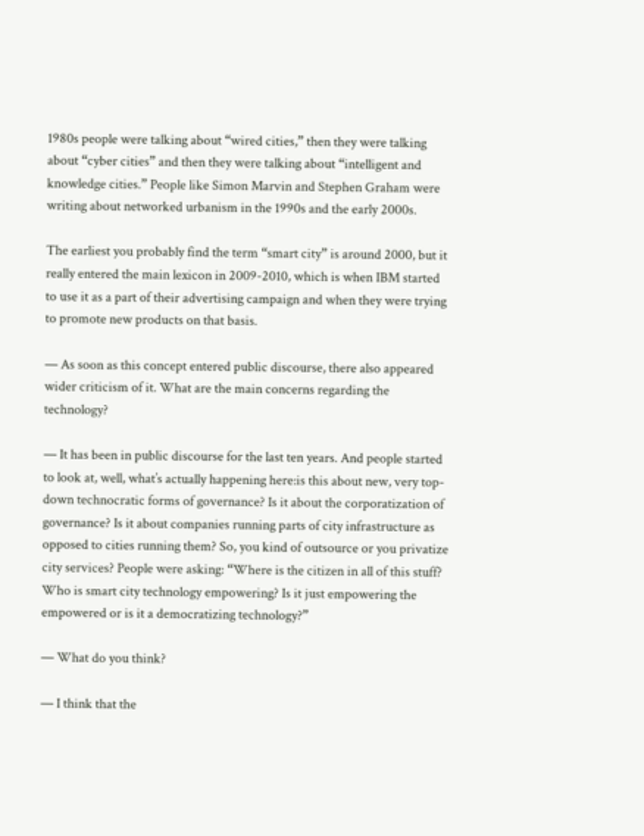1980s people were talking about “wired cities,” then they were talking about “cyber cities” and then they were talking about “intelligent and knowledge cities.” People like Simon Marvin and Stephen Graham were writing about networked urbanism in the 1990s and the early 2000s.

The earliest you probably find the term “smart city” is around 2000, but it really entered the main lexicon in 2009-2010, which is when IBM started to use it as a part of their advertising campaign and when they were trying to promote new products on that basis.

— As soon as this concept entered public discourse, there also appeared wider criticism of it. What are the main concerns regarding the technology?

— It has been in public discourse for the last ten years. And people started to look at, well, what’s actually happening here:is this about new, very top-down technocratic forms of governance? Is it about the corporatization of governance? Is it about companies running parts of city infrastructure as opposed to cities running them? So, you kind of outsource or you privatize city services? People were asking: “Where is the citizen in all of this stuff? Who is smart city technology empowering? Is it just empowering the empowered or is it a democratizing technology?”

— What do you think?

— I think that the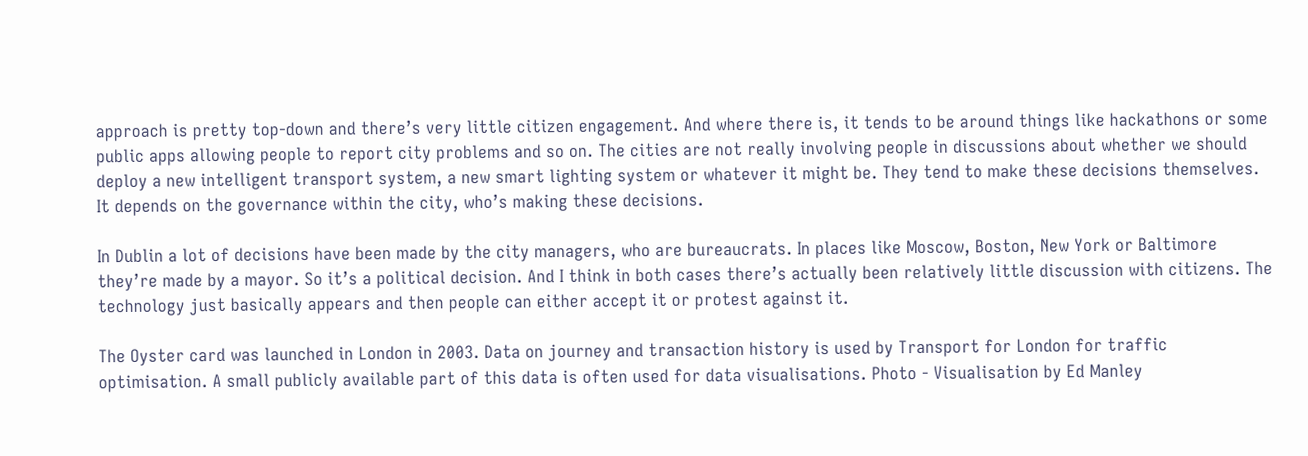approach is pretty top-down and there’s very little citizen engagement. And where there is, it tends to be around things like hackathons or some public apps allowing people to report city problems and so on. The cities are not really involving people in discussions about whether we should deploy a new intelligent transport system, a new smart lighting system or whatever it might be. They tend to make these decisions themselves. It depends on the governance within the city, who’s making these decisions.

In Dublin a lot of decisions have been made by the city managers, who are bureaucrats. In places like Moscow, Boston, New York or Baltimore they’re made by a mayor. So it’s a political decision. And I think in both cases there’s actually been relatively little discussion with citizens. The technology just basically appears and then people can either accept it or protest against it.

The Oyster card was launched in London in 2003. Data on journey and transaction history is used by Transport for London for traffic optimisation. A small publicly available part of this data is often used for data visualisations. Photo - Visualisation by Ed Manley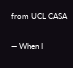from UCL CASA

— When I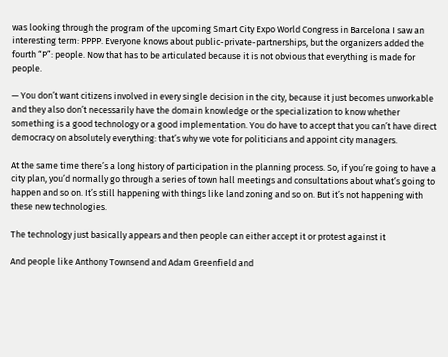was looking through the program of the upcoming Smart City Expo World Congress in Barcelona I saw an interesting term: PPPP. Everyone knows about public-private-partnerships, but the organizers added the fourth “P”: people. Now that has to be articulated because it is not obvious that everything is made for people.

— You don’t want citizens involved in every single decision in the city, because it just becomes unworkable and they also don’t necessarily have the domain knowledge or the specialization to know whether something is a good technology or a good implementation. You do have to accept that you can’t have direct democracy on absolutely everything: that’s why we vote for politicians and appoint city managers.

At the same time there’s a long history of participation in the planning process. So, if you’re going to have a city plan, you’d normally go through a series of town hall meetings and consultations about what’s going to happen and so on. It’s still happening with things like land zoning and so on. But it’s not happening with these new technologies.

The technology just basically appears and then people can either accept it or protest against it

And people like Anthony Townsend and Adam Greenfield and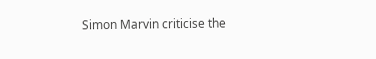Simon Marvin criticise the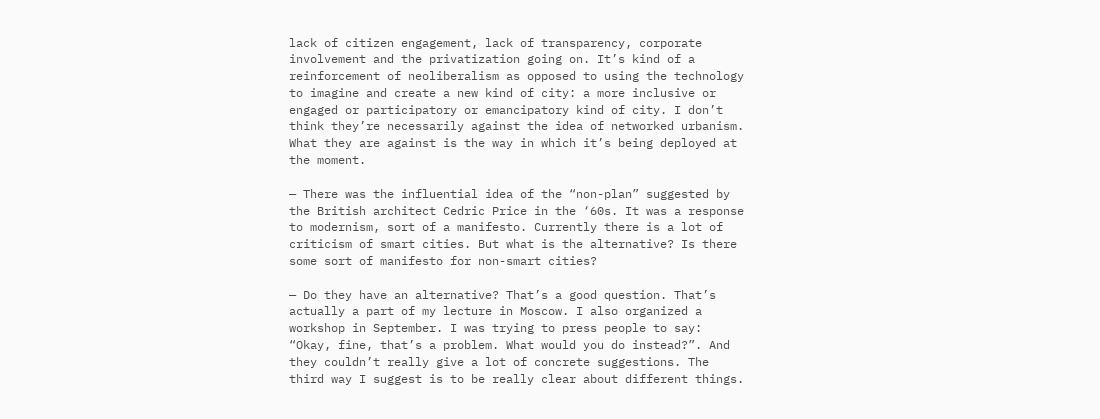lack of citizen engagement, lack of transparency, corporate involvement and the privatization going on. It’s kind of a reinforcement of neoliberalism as opposed to using the technology to imagine and create a new kind of city: a more inclusive or engaged or participatory or emancipatory kind of city. I don’t think they’re necessarily against the idea of networked urbanism. What they are against is the way in which it’s being deployed at the moment.

— There was the influential idea of the “non-plan” suggested by the British architect Cedric Price in the ‘60s. It was a response to modernism, sort of a manifesto. Currently there is a lot of criticism of smart cities. But what is the alternative? Is there some sort of manifesto for non-smart cities?

— Do they have an alternative? That’s a good question. That’s actually a part of my lecture in Moscow. I also organized a workshop in September. I was trying to press people to say: “Okay, fine, that’s a problem. What would you do instead?”. And they couldn’t really give a lot of concrete suggestions. The third way I suggest is to be really clear about different things.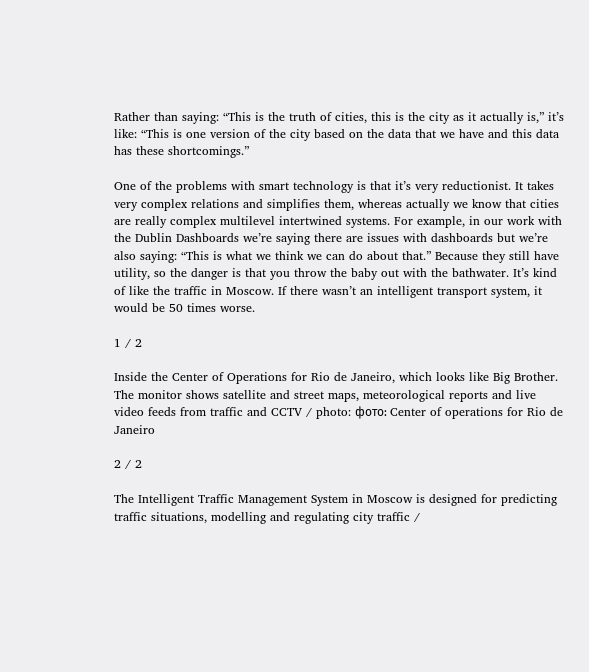Rather than saying: “This is the truth of cities, this is the city as it actually is,” it’s like: “This is one version of the city based on the data that we have and this data has these shortcomings.”

One of the problems with smart technology is that it’s very reductionist. It takes very complex relations and simplifies them, whereas actually we know that cities are really complex multilevel intertwined systems. For example, in our work with the Dublin Dashboards we’re saying there are issues with dashboards but we’re also saying: “This is what we think we can do about that.” Because they still have utility, so the danger is that you throw the baby out with the bathwater. It’s kind of like the traffic in Moscow. If there wasn’t an intelligent transport system, it would be 50 times worse.

1 / 2

Inside the Center of Operations for Rio de Janeiro, which looks like Big Brother. The monitor shows satellite and street maps, meteorological reports and live video feeds from traffic and CCTV / photo: фото: Center of operations for Rio de Janeiro

2 / 2

The Intelligent Traffic Management System in Moscow is designed for predicting traffic situations, modelling and regulating city traffic /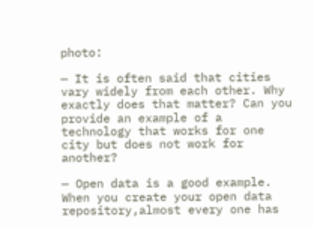photo:

— It is often said that cities vary widely from each other. Why exactly does that matter? Can you provide an example of a technology that works for one city but does not work for another?

— Open data is a good example. When you create your open data repository,almost every one has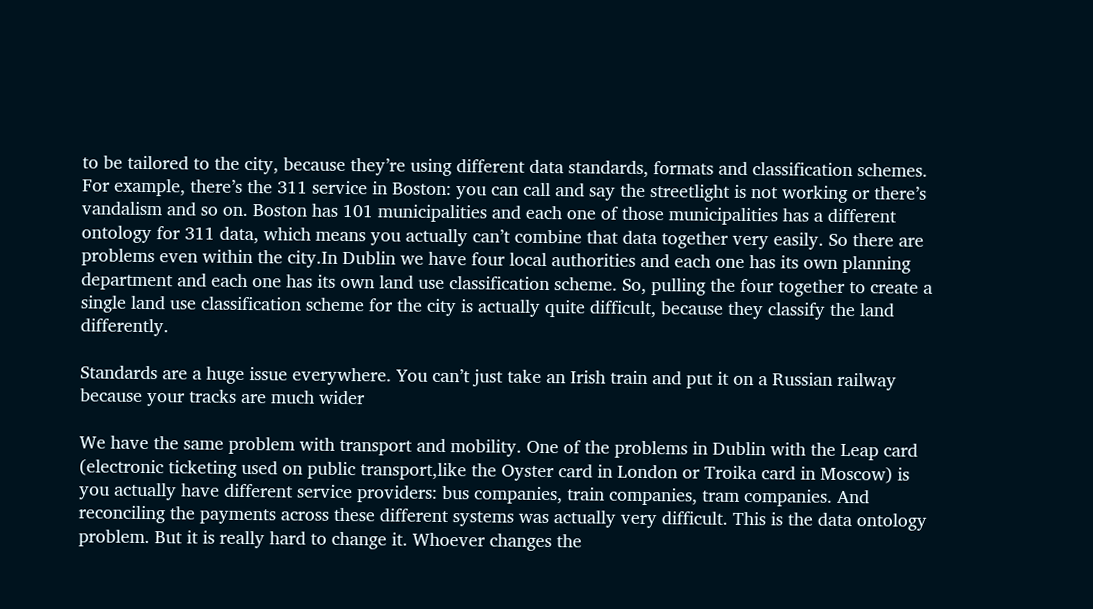to be tailored to the city, because they’re using different data standards, formats and classification schemes. For example, there’s the 311 service in Boston: you can call and say the streetlight is not working or there’s vandalism and so on. Boston has 101 municipalities and each one of those municipalities has a different ontology for 311 data, which means you actually can’t combine that data together very easily. So there are problems even within the city.In Dublin we have four local authorities and each one has its own planning department and each one has its own land use classification scheme. So, pulling the four together to create a single land use classification scheme for the city is actually quite difficult, because they classify the land differently.

Standards are a huge issue everywhere. You can’t just take an Irish train and put it on a Russian railway because your tracks are much wider

We have the same problem with transport and mobility. One of the problems in Dublin with the Leap card (electronic ticketing used on public transport,like the Oyster card in London or Troika card in Moscow) is you actually have different service providers: bus companies, train companies, tram companies. And reconciling the payments across these different systems was actually very difficult. This is the data ontology problem. But it is really hard to change it. Whoever changes the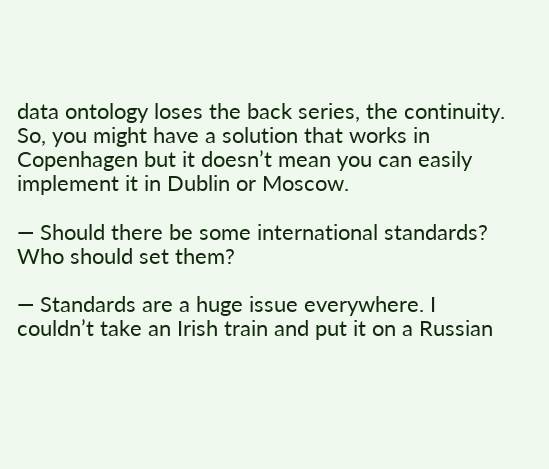data ontology loses the back series, the continuity. So, you might have a solution that works in Copenhagen but it doesn’t mean you can easily implement it in Dublin or Moscow.

— Should there be some international standards? Who should set them?

— Standards are a huge issue everywhere. I couldn’t take an Irish train and put it on a Russian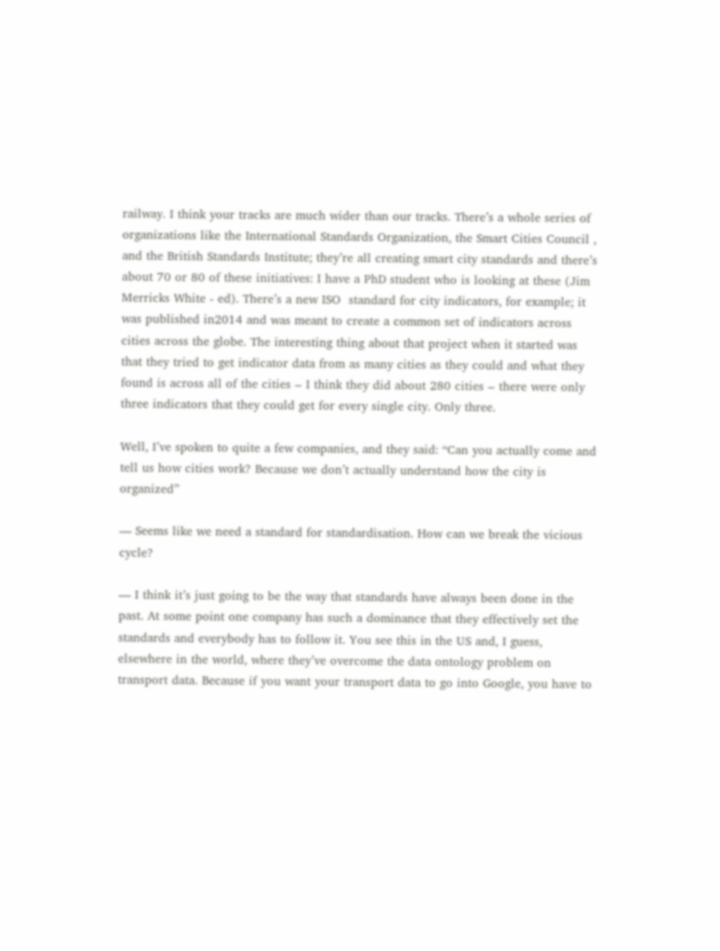railway. I think your tracks are much wider than our tracks. There’s a whole series of organizations like the International Standards Organization, the Smart Cities Council , and the British Standards Institute; they’re all creating smart city standards and there’s about 70 or 80 of these initiatives: I have a PhD student who is looking at these (Jim Merricks White - ed). There’s a new ISO  standard for city indicators, for example; it was published in2014 and was meant to create a common set of indicators across cities across the globe. The interesting thing about that project when it started was that they tried to get indicator data from as many cities as they could and what they found is across all of the cities ‒ I think they did about 280 cities ‒ there were only three indicators that they could get for every single city. Only three.

Well, I’ve spoken to quite a few companies, and they said: “Can you actually come and tell us how cities work? Because we don’t actually understand how the city is organized”

— Seems like we need a standard for standardisation. How can we break the vicious cycle?

— I think it’s just going to be the way that standards have always been done in the past. At some point one company has such a dominance that they effectively set the standards and everybody has to follow it. You see this in the US and, I guess, elsewhere in the world, where they’ve overcome the data ontology problem on transport data. Because if you want your transport data to go into Google, you have to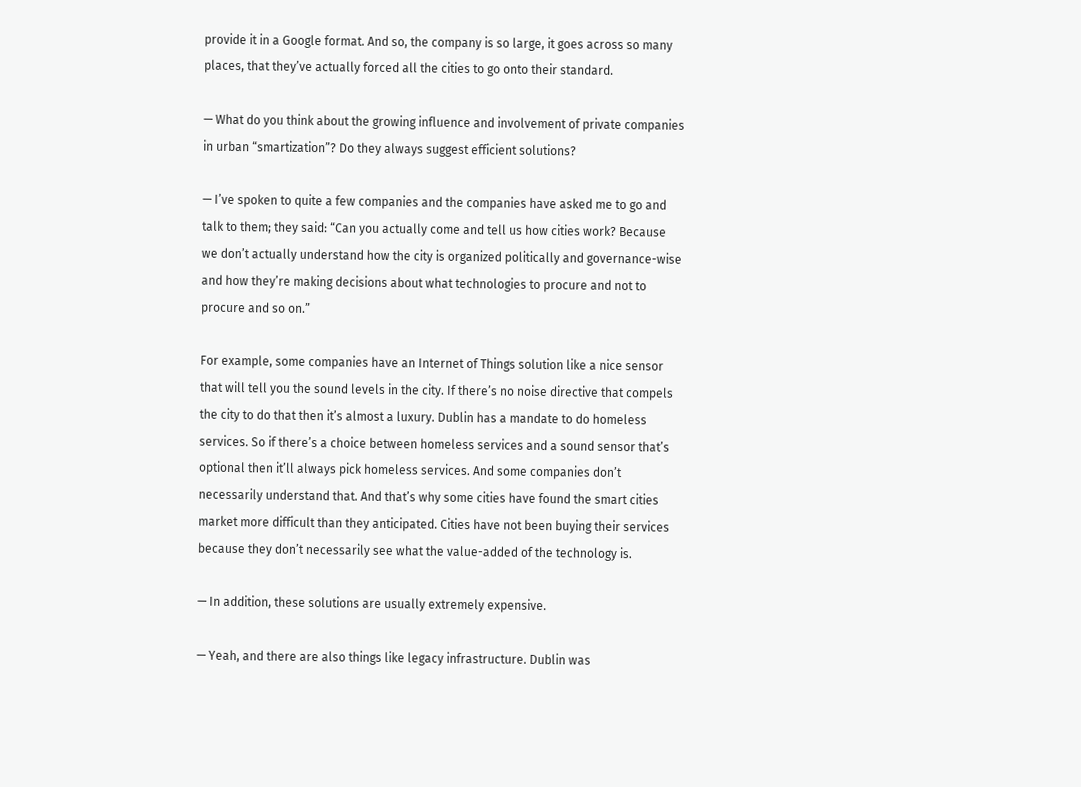provide it in a Google format. And so, the company is so large, it goes across so many places, that they’ve actually forced all the cities to go onto their standard.

— What do you think about the growing influence and involvement of private companies in urban “smartization”? Do they always suggest efficient solutions?

— I’ve spoken to quite a few companies and the companies have asked me to go and talk to them; they said: “Can you actually come and tell us how cities work? Because we don’t actually understand how the city is organized politically and governance-wise and how they’re making decisions about what technologies to procure and not to procure and so on.”

For example, some companies have an Internet of Things solution like a nice sensor that will tell you the sound levels in the city. If there’s no noise directive that compels the city to do that then it’s almost a luxury. Dublin has a mandate to do homeless services. So if there’s a choice between homeless services and a sound sensor that’s optional then it’ll always pick homeless services. And some companies don’t necessarily understand that. And that’s why some cities have found the smart cities market more difficult than they anticipated. Cities have not been buying their services because they don’t necessarily see what the value-added of the technology is.

— In addition, these solutions are usually extremely expensive.

— Yeah, and there are also things like legacy infrastructure. Dublin was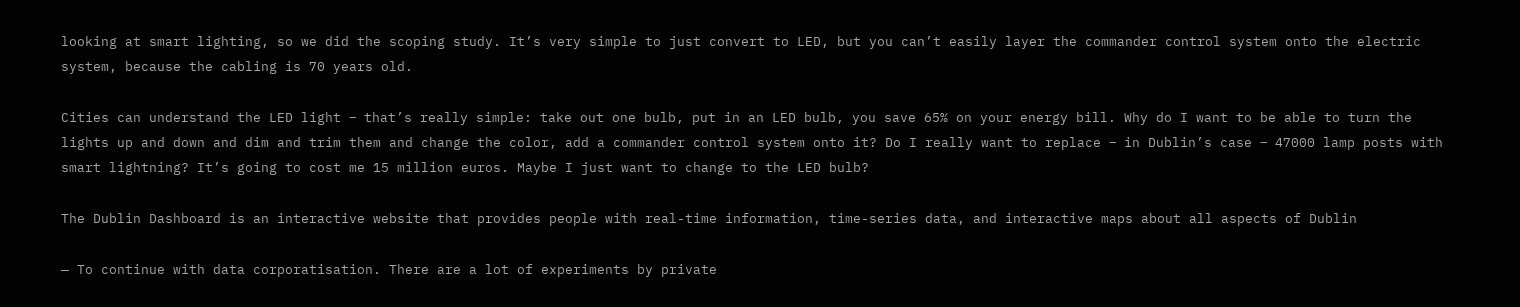looking at smart lighting, so we did the scoping study. It’s very simple to just convert to LED, but you can’t easily layer the commander control system onto the electric system, because the cabling is 70 years old.

Cities can understand the LED light ‒ that’s really simple: take out one bulb, put in an LED bulb, you save 65% on your energy bill. Why do I want to be able to turn the lights up and down and dim and trim them and change the color, add a commander control system onto it? Do I really want to replace ‒ in Dublin’s case ‒ 47000 lamp posts with smart lightning? It’s going to cost me 15 million euros. Maybe I just want to change to the LED bulb?

The Dublin Dashboard is an interactive website that provides people with real-time information, time-series data, and interactive maps about all aspects of Dublin

— To continue with data corporatisation. There are a lot of experiments by private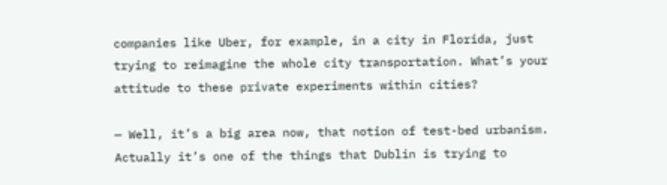companies like Uber, for example, in a city in Florida, just trying to reimagine the whole city transportation. What’s your attitude to these private experiments within cities?

— Well, it’s a big area now, that notion of test-bed urbanism. Actually it’s one of the things that Dublin is trying to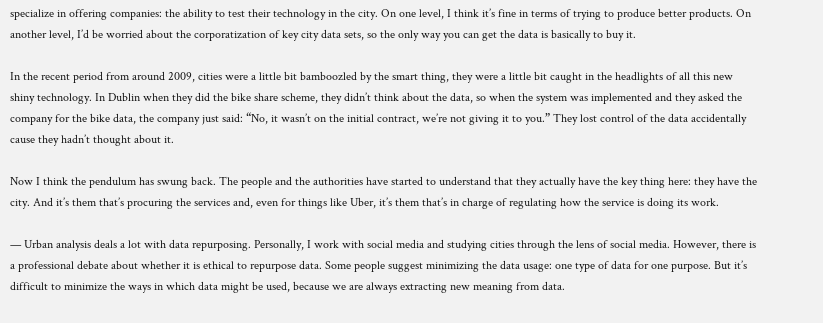specialize in offering companies: the ability to test their technology in the city. On one level, I think it’s fine in terms of trying to produce better products. On another level, I’d be worried about the corporatization of key city data sets, so the only way you can get the data is basically to buy it.

In the recent period from around 2009, cities were a little bit bamboozled by the smart thing, they were a little bit caught in the headlights of all this new shiny technology. In Dublin when they did the bike share scheme, they didn’t think about the data, so when the system was implemented and they asked the company for the bike data, the company just said: “No, it wasn’t on the initial contract, we’re not giving it to you.” They lost control of the data accidentally cause they hadn’t thought about it.

Now I think the pendulum has swung back. The people and the authorities have started to understand that they actually have the key thing here: they have the city. And it’s them that’s procuring the services and, even for things like Uber, it’s them that’s in charge of regulating how the service is doing its work.

— Urban analysis deals a lot with data repurposing. Personally, I work with social media and studying cities through the lens of social media. However, there is a professional debate about whether it is ethical to repurpose data. Some people suggest minimizing the data usage: one type of data for one purpose. But it’s difficult to minimize the ways in which data might be used, because we are always extracting new meaning from data.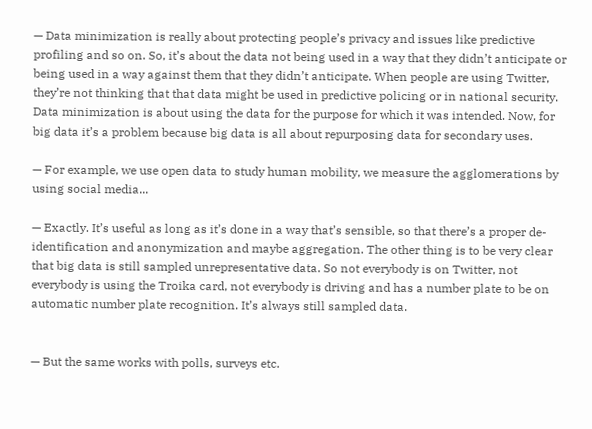— Data minimization is really about protecting people’s privacy and issues like predictive profiling and so on. So, it’s about the data not being used in a way that they didn’t anticipate or being used in a way against them that they didn’t anticipate. When people are using Twitter, they’re not thinking that that data might be used in predictive policing or in national security. Data minimization is about using the data for the purpose for which it was intended. Now, for big data it’s a problem because big data is all about repurposing data for secondary uses.

— For example, we use open data to study human mobility, we measure the agglomerations by using social media...

— Exactly. It’s useful as long as it’s done in a way that’s sensible, so that there’s a proper de-identification and anonymization and maybe aggregation. The other thing is to be very clear that big data is still sampled unrepresentative data. So not everybody is on Twitter, not everybody is using the Troika card, not everybody is driving and has a number plate to be on automatic number plate recognition. It’s always still sampled data.


— But the same works with polls, surveys etc.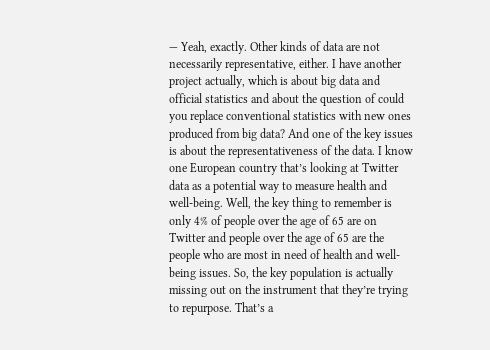— Yeah, exactly. Other kinds of data are not necessarily representative, either. I have another project actually, which is about big data and official statistics and about the question of could you replace conventional statistics with new ones produced from big data? And one of the key issues is about the representativeness of the data. I know one European country that’s looking at Twitter data as a potential way to measure health and well-being. Well, the key thing to remember is only 4% of people over the age of 65 are on Twitter and people over the age of 65 are the people who are most in need of health and well-being issues. So, the key population is actually missing out on the instrument that they’re trying to repurpose. That’s a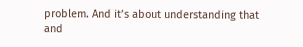problem. And it’s about understanding that and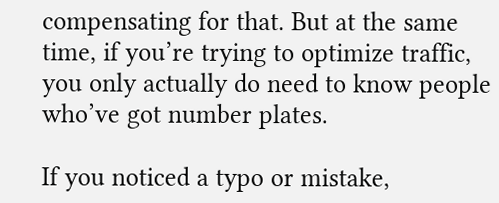compensating for that. But at the same time, if you’re trying to optimize traffic, you only actually do need to know people who’ve got number plates.

If you noticed a typo or mistake,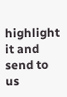highlight it and send to us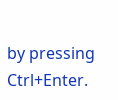by pressing Ctrl+Enter.